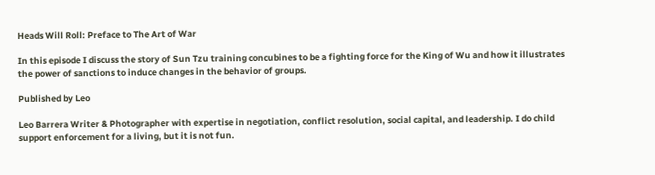Heads Will Roll: Preface to The Art of War

In this episode I discuss the story of Sun Tzu training concubines to be a fighting force for the King of Wu and how it illustrates the power of sanctions to induce changes in the behavior of groups.

Published by Leo

Leo Barrera Writer & Photographer with expertise in negotiation, conflict resolution, social capital, and leadership. I do child support enforcement for a living, but it is not fun.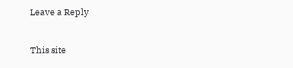Leave a Reply

This site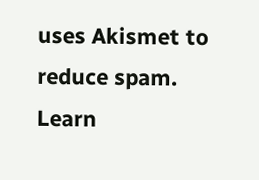uses Akismet to reduce spam. Learn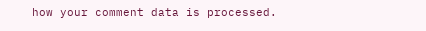how your comment data is processed.